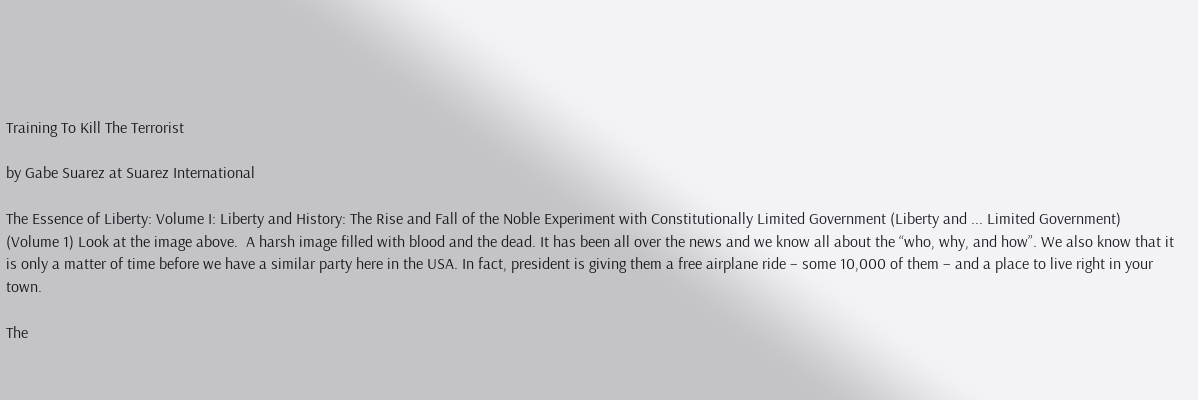Training To Kill The Terrorist

by Gabe Suarez at Suarez International

The Essence of Liberty: Volume I: Liberty and History: The Rise and Fall of the Noble Experiment with Constitutionally Limited Government (Liberty and ... Limited Government) (Volume 1) Look at the image above.  A harsh image filled with blood and the dead. It has been all over the news and we know all about the “who, why, and how”. We also know that it is only a matter of time before we have a similar party here in the USA. In fact, president is giving them a free airplane ride – some 10,000 of them – and a place to live right in your town.

The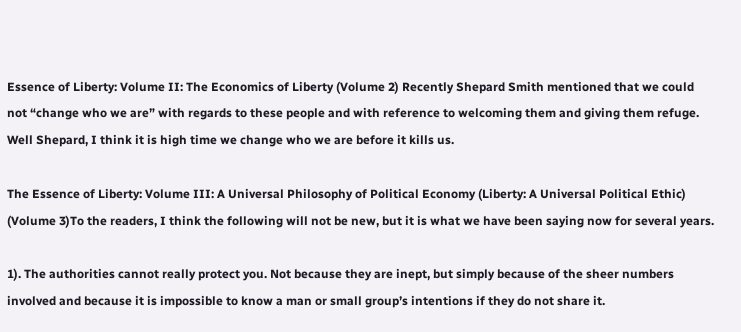Essence of Liberty: Volume II: The Economics of Liberty (Volume 2) Recently Shepard Smith mentioned that we could not “change who we are” with regards to these people and with reference to welcoming them and giving them refuge. Well Shepard, I think it is high time we change who we are before it kills us.

The Essence of Liberty: Volume III: A Universal Philosophy of Political Economy (Liberty: A Universal Political Ethic) (Volume 3)To the readers, I think the following will not be new, but it is what we have been saying now for several years.

1). The authorities cannot really protect you. Not because they are inept, but simply because of the sheer numbers involved and because it is impossible to know a man or small group’s intentions if they do not share it.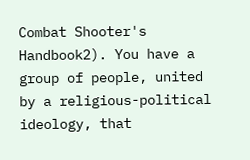Combat Shooter's Handbook2). You have a group of people, united by a religious-political ideology, that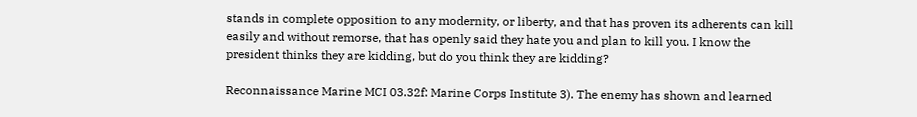stands in complete opposition to any modernity, or liberty, and that has proven its adherents can kill easily and without remorse, that has openly said they hate you and plan to kill you. I know the president thinks they are kidding, but do you think they are kidding?

Reconnaissance Marine MCI 03.32f: Marine Corps Institute 3). The enemy has shown and learned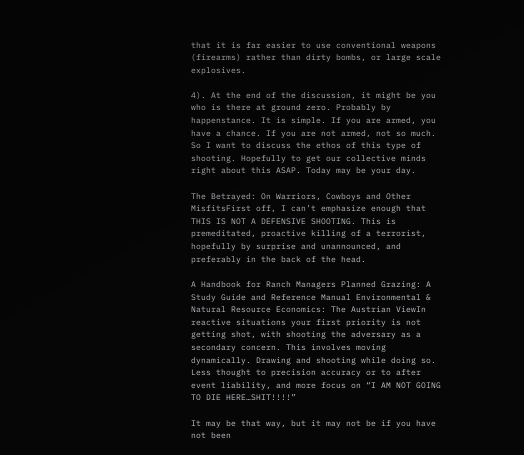that it is far easier to use conventional weapons (firearms) rather than dirty bombs, or large scale explosives.

4). At the end of the discussion, it might be you who is there at ground zero. Probably by happenstance. It is simple. If you are armed, you have a chance. If you are not armed, not so much. So I want to discuss the ethos of this type of shooting. Hopefully to get our collective minds right about this ASAP. Today may be your day.

The Betrayed: On Warriors, Cowboys and Other MisfitsFirst off, I can’t emphasize enough that THIS IS NOT A DEFENSIVE SHOOTING. This is premeditated, proactive killing of a terrorist, hopefully by surprise and unannounced, and preferably in the back of the head.

A Handbook for Ranch Managers Planned Grazing: A Study Guide and Reference Manual Environmental & Natural Resource Economics: The Austrian ViewIn reactive situations your first priority is not getting shot, with shooting the adversary as a secondary concern. This involves moving dynamically. Drawing and shooting while doing so. Less thought to precision accuracy or to after event liability, and more focus on “I AM NOT GOING TO DIE HERE…SHIT!!!!”

It may be that way, but it may not be if you have not been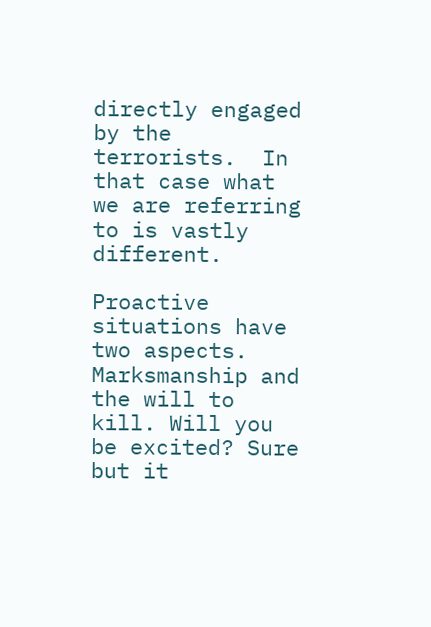directly engaged by the terrorists.  In that case what we are referring to is vastly different.

Proactive situations have two aspects. Marksmanship and the will to kill. Will you be excited? Sure but it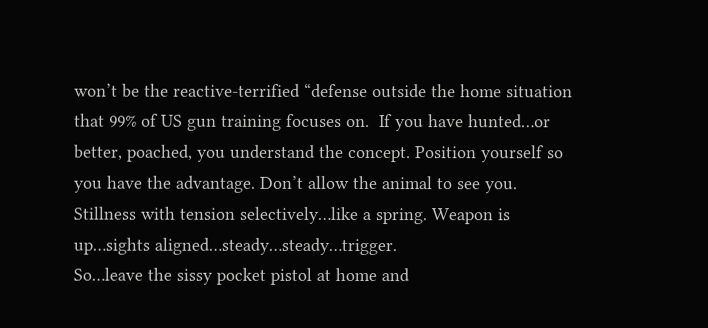won’t be the reactive-terrified “defense outside the home situation that 99% of US gun training focuses on.  If you have hunted…or better, poached, you understand the concept. Position yourself so you have the advantage. Don’t allow the animal to see you. Stillness with tension selectively…like a spring. Weapon is up…sights aligned…steady…steady…trigger.
So…leave the sissy pocket pistol at home and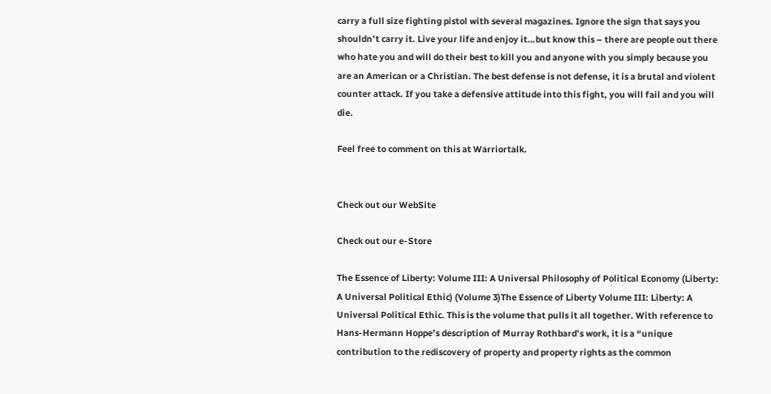carry a full size fighting pistol with several magazines. Ignore the sign that says you shouldn’t carry it. Live your life and enjoy it…but know this – there are people out there who hate you and will do their best to kill you and anyone with you simply because you are an American or a Christian. The best defense is not defense, it is a brutal and violent counter attack. If you take a defensive attitude into this fight, you will fail and you will die.

Feel free to comment on this at Warriortalk.


Check out our WebSite

Check out our e-Store

The Essence of Liberty: Volume III: A Universal Philosophy of Political Economy (Liberty: A Universal Political Ethic) (Volume 3)The Essence of Liberty Volume III: Liberty: A Universal Political Ethic. This is the volume that pulls it all together. With reference to Hans-Hermann Hoppe’s description of Murray Rothbard’s work, it is a “unique contribution to the rediscovery of property and property rights as the common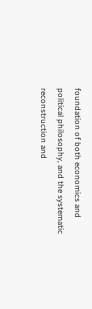foundation of both economics and political philosophy, and the systematic reconstruction and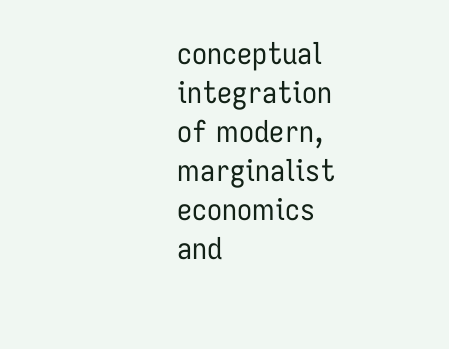conceptual integration of modern, marginalist economics and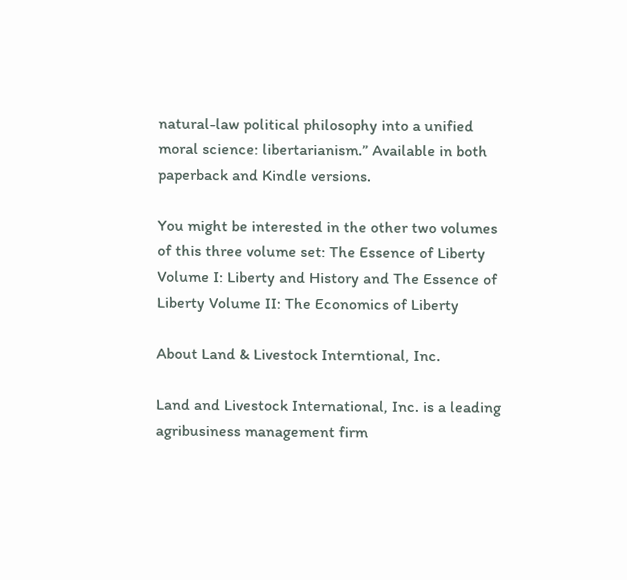natural-law political philosophy into a unified moral science: libertarianism.” Available in both paperback and Kindle versions.

You might be interested in the other two volumes of this three volume set: The Essence of Liberty Volume I: Liberty and History and The Essence of Liberty Volume II: The Economics of Liberty

About Land & Livestock Interntional, Inc.

Land and Livestock International, Inc. is a leading agribusiness management firm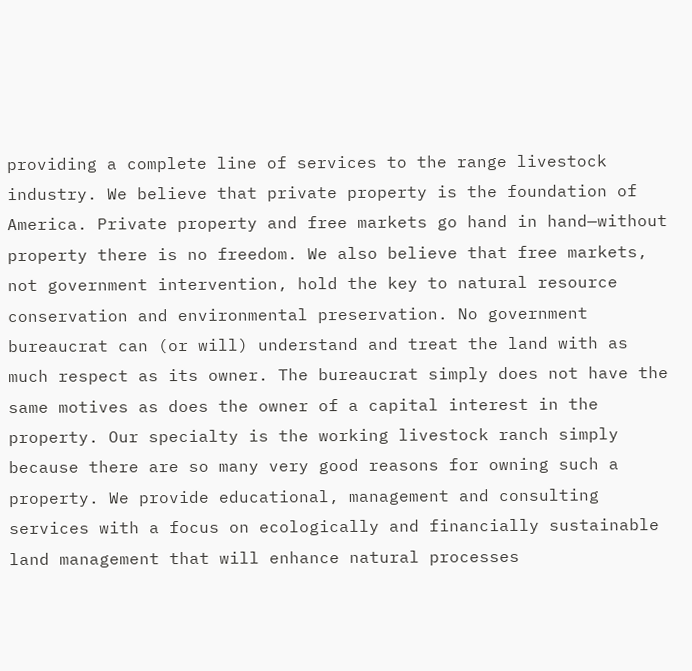providing a complete line of services to the range livestock industry. We believe that private property is the foundation of America. Private property and free markets go hand in hand—without property there is no freedom. We also believe that free markets, not government intervention, hold the key to natural resource conservation and environmental preservation. No government bureaucrat can (or will) understand and treat the land with as much respect as its owner. The bureaucrat simply does not have the same motives as does the owner of a capital interest in the property. Our specialty is the working livestock ranch simply because there are so many very good reasons for owning such a property. We provide educational, management and consulting services with a focus on ecologically and financially sustainable land management that will enhance natural processes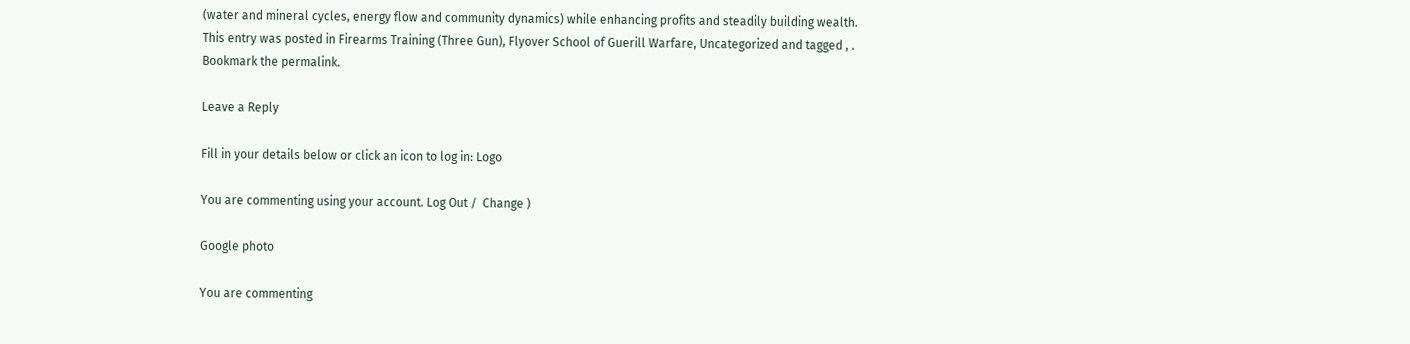(water and mineral cycles, energy flow and community dynamics) while enhancing profits and steadily building wealth.
This entry was posted in Firearms Training (Three Gun), Flyover School of Guerill Warfare, Uncategorized and tagged , . Bookmark the permalink.

Leave a Reply

Fill in your details below or click an icon to log in: Logo

You are commenting using your account. Log Out /  Change )

Google photo

You are commenting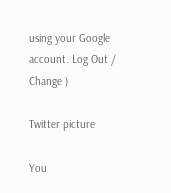using your Google account. Log Out /  Change )

Twitter picture

You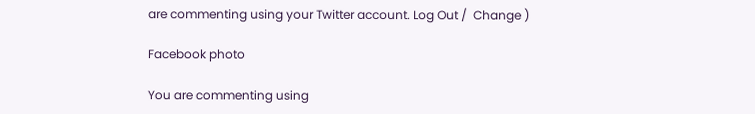are commenting using your Twitter account. Log Out /  Change )

Facebook photo

You are commenting using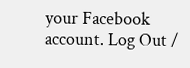your Facebook account. Log Out /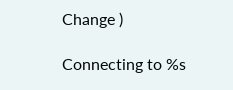Change )

Connecting to %s